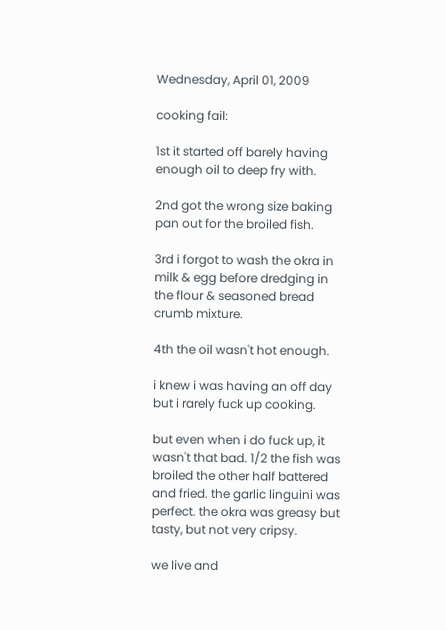Wednesday, April 01, 2009

cooking fail:

1st it started off barely having enough oil to deep fry with.

2nd got the wrong size baking pan out for the broiled fish.

3rd i forgot to wash the okra in milk & egg before dredging in the flour & seasoned bread crumb mixture.

4th the oil wasn't hot enough.

i knew i was having an off day but i rarely fuck up cooking.

but even when i do fuck up, it wasn't that bad. 1/2 the fish was broiled the other half battered and fried. the garlic linguini was perfect. the okra was greasy but tasty, but not very cripsy.

we live and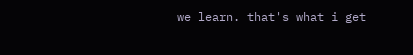we learn. that's what i get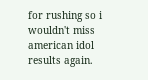for rushing so i wouldn't miss american idol results again.